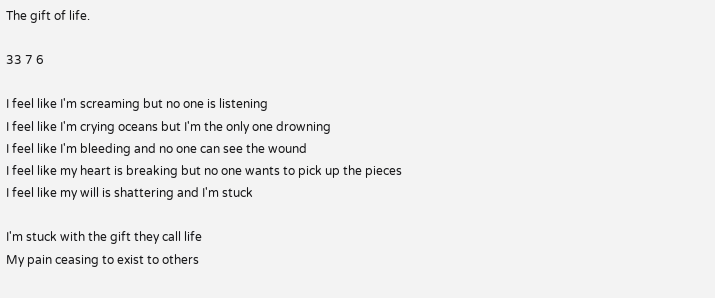The gift of life.

33 7 6

I feel like I'm screaming but no one is listening
I feel like I'm crying oceans but I'm the only one drowning
I feel like I'm bleeding and no one can see the wound
I feel like my heart is breaking but no one wants to pick up the pieces
I feel like my will is shattering and I'm stuck

I'm stuck with the gift they call life
My pain ceasing to exist to others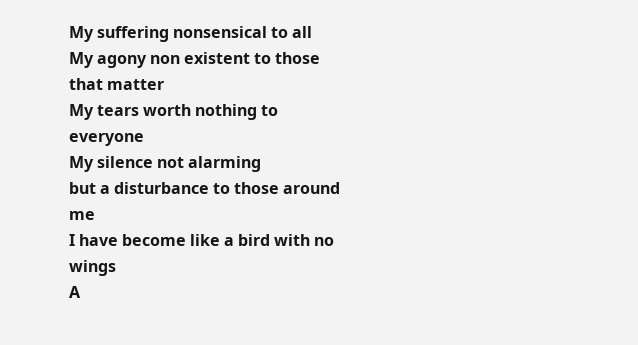My suffering nonsensical to all
My agony non existent to those that matter
My tears worth nothing to everyone
My silence not alarming
but a disturbance to those around me
I have become like a bird with no wings
A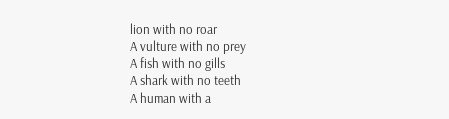lion with no roar
A vulture with no prey
A fish with no gills
A shark with no teeth
A human with a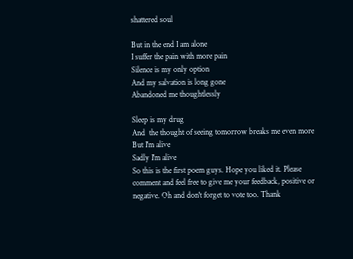shattered soul

But in the end I am alone
I suffer the pain with more pain
Silence is my only option
And my salvation is long gone
Abandoned me thoughtlessly

Sleep is my drug
And  the thought of seeing tomorrow breaks me even more
But I'm alive
Sadly I'm alive
So this is the first poem guys. Hope you liked it. Please comment and feel free to give me your feedback, positive or negative. Oh and don't forget to vote too. Thank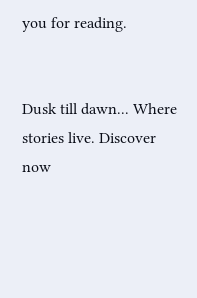you for reading.


Dusk till dawn... Where stories live. Discover now